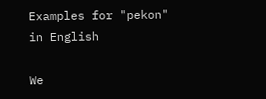Examples for "pekon" in English

We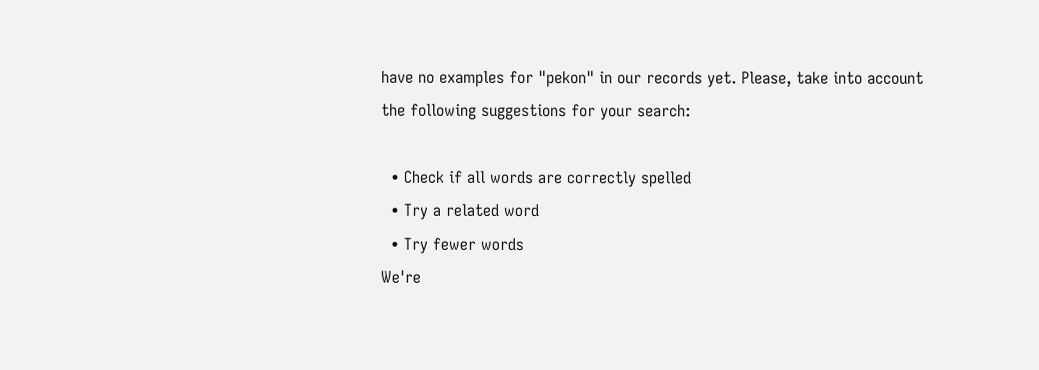have no examples for "pekon" in our records yet. Please, take into account the following suggestions for your search:

  • Check if all words are correctly spelled
  • Try a related word
  • Try fewer words
We're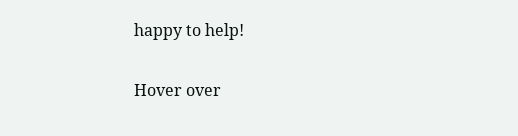happy to help!

Hover over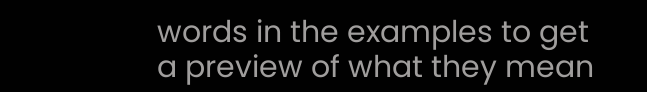words in the examples to get a preview of what they mean